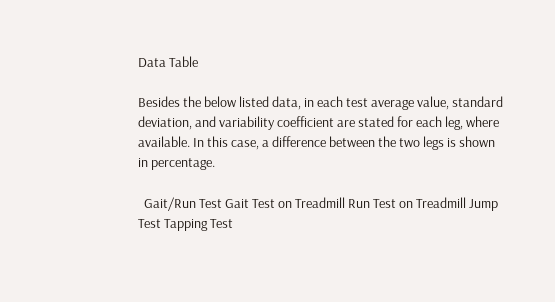Data Table

Besides the below listed data, in each test average value, standard deviation, and variability coefficient are stated for each leg, where available. In this case, a difference between the two legs is shown in percentage.

  Gait/Run Test Gait Test on Treadmill Run Test on Treadmill Jump Test Tapping Test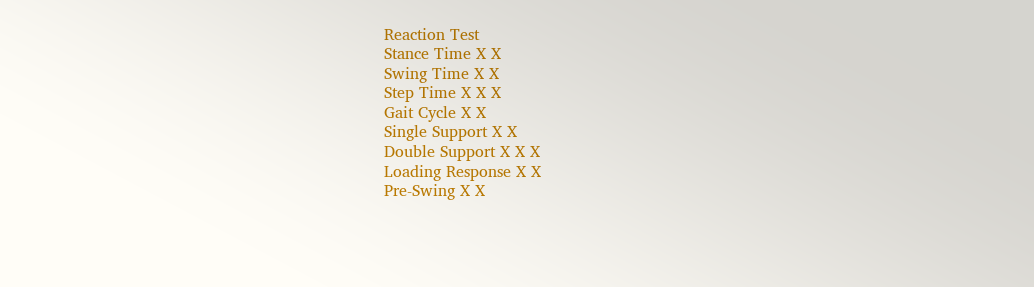Reaction Test
Stance Time X X
Swing Time X X
Step Time X X X
Gait Cycle X X
Single Support X X
Double Support X X X
Loading Response X X
Pre-Swing X X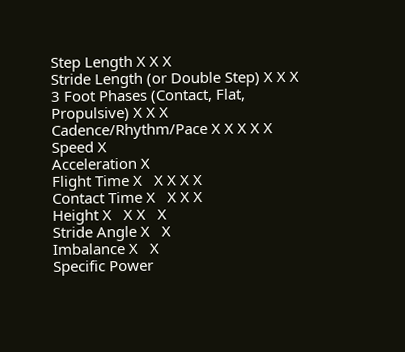Step Length X X X
Stride Length (or Double Step) X X X
3 Foot Phases (Contact, Flat, Propulsive) X X X
Cadence/Rhythm/Pace X X X X X
Speed X
Acceleration X
Flight Time X   X X X X
Contact Time X   X X X
Height X   X X   X
Stride Angle X   X
Imbalance X   X
Specific Power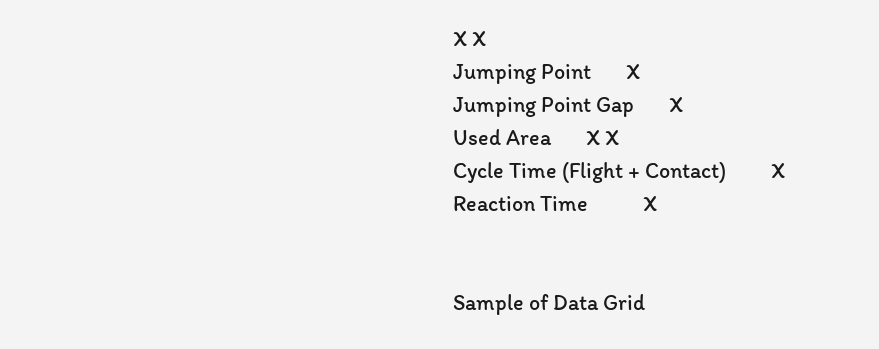X X
Jumping Point       X
Jumping Point Gap       X
Used Area       X X
Cycle Time (Flight + Contact)         X
Reaction Time           X


Sample of Data Grid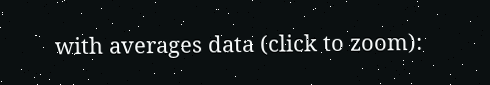with averages data (click to zoom):